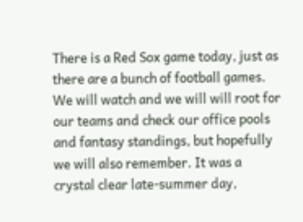There is a Red Sox game today, just as there are a bunch of football games. We will watch and we will will root for our teams and check our office pools and fantasy standings, but hopefully we will also remember. It was a crystal clear late-summer day,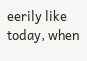eerily like today, when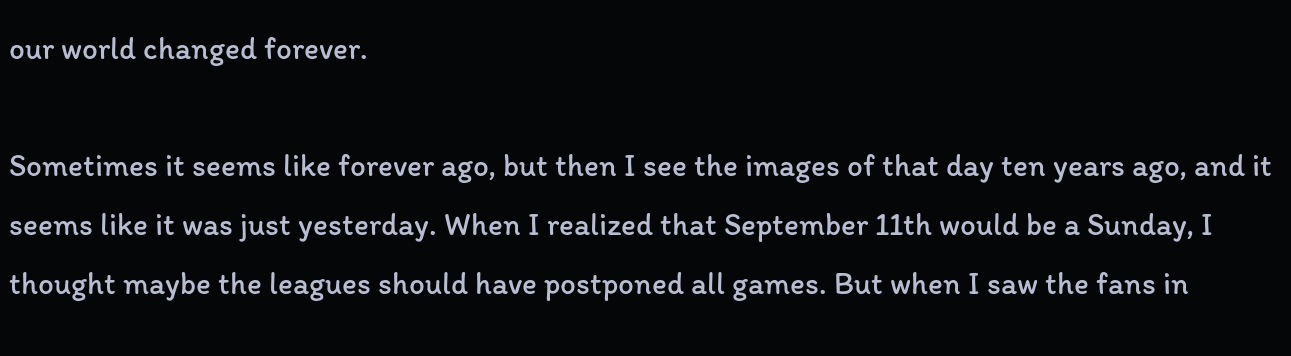our world changed forever.

Sometimes it seems like forever ago, but then I see the images of that day ten years ago, and it seems like it was just yesterday. When I realized that September 11th would be a Sunday, I thought maybe the leagues should have postponed all games. But when I saw the fans in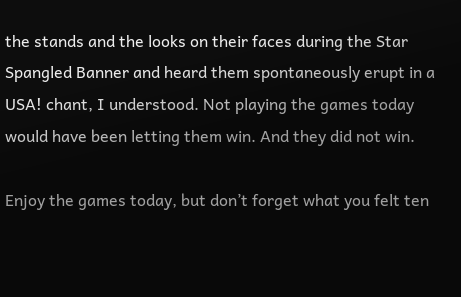the stands and the looks on their faces during the Star Spangled Banner and heard them spontaneously erupt in a USA! chant, I understood. Not playing the games today would have been letting them win. And they did not win.

Enjoy the games today, but don’t forget what you felt ten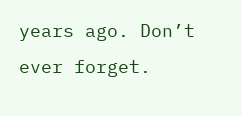years ago. Don’t ever forget.